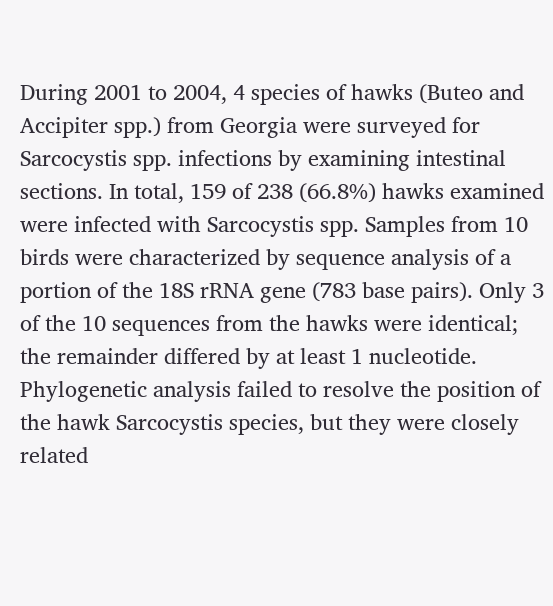During 2001 to 2004, 4 species of hawks (Buteo and Accipiter spp.) from Georgia were surveyed for Sarcocystis spp. infections by examining intestinal sections. In total, 159 of 238 (66.8%) hawks examined were infected with Sarcocystis spp. Samples from 10 birds were characterized by sequence analysis of a portion of the 18S rRNA gene (783 base pairs). Only 3 of the 10 sequences from the hawks were identical; the remainder differed by at least 1 nucleotide. Phylogenetic analysis failed to resolve the position of the hawk Sarcocystis species, but they were closely related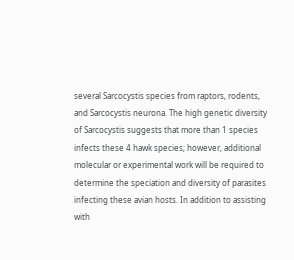several Sarcocystis species from raptors, rodents, and Sarcocystis neurona. The high genetic diversity of Sarcocystis suggests that more than 1 species infects these 4 hawk species; however, additional molecular or experimental work will be required to determine the speciation and diversity of parasites infecting these avian hosts. In addition to assisting with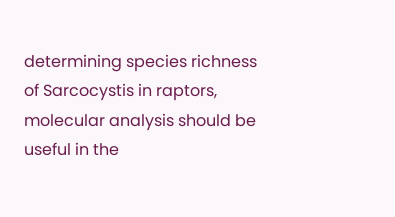determining species richness of Sarcocystis in raptors, molecular analysis should be useful in the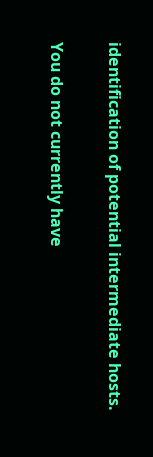identification of potential intermediate hosts.

You do not currently have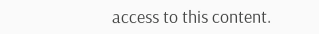access to this content.